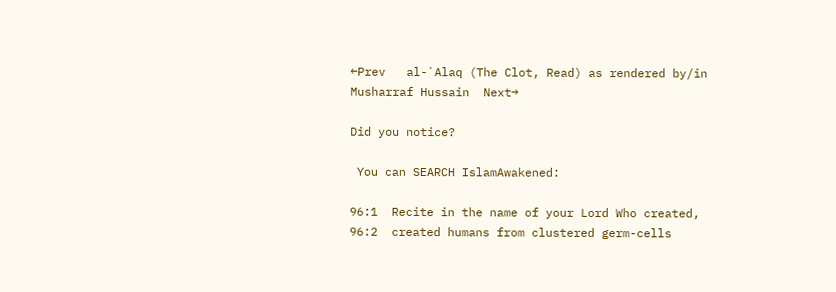←Prev   al-`Alaq (The Clot, Read) as rendered by/in Musharraf Hussain  Next→

Did you notice?

 You can SEARCH IslamAwakened:

96:1  Recite in the name of your Lord Who created,
96:2  created humans from clustered germ-cells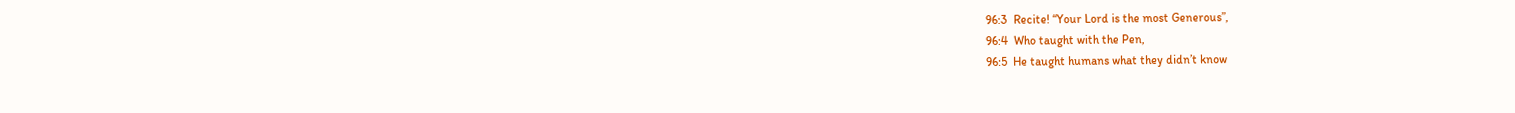96:3  Recite! “Your Lord is the most Generous”,
96:4  Who taught with the Pen,
96:5  He taught humans what they didn’t know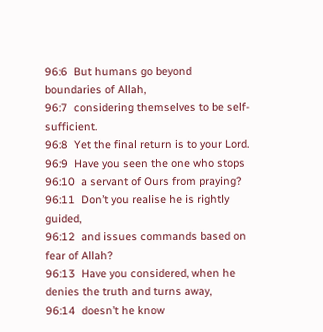96:6  But humans go beyond boundaries of Allah,
96:7  considering themselves to be self-sufficient.
96:8  Yet the final return is to your Lord.
96:9  Have you seen the one who stops
96:10  a servant of Ours from praying?
96:11  Don’t you realise he is rightly guided,
96:12  and issues commands based on fear of Allah?
96:13  Have you considered, when he denies the truth and turns away,
96:14  doesn’t he know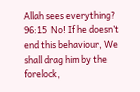Allah sees everything?
96:15  No! If he doesn’t end this behaviour, We shall drag him by the forelock,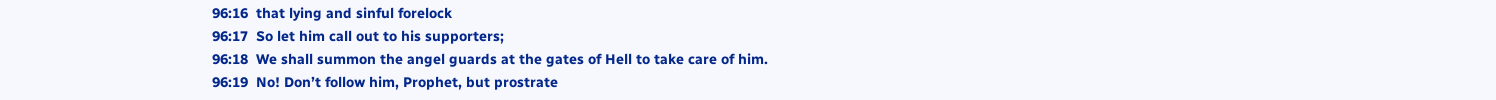96:16  that lying and sinful forelock
96:17  So let him call out to his supporters;
96:18  We shall summon the angel guards at the gates of Hell to take care of him.
96:19  No! Don’t follow him, Prophet, but prostrate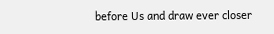before Us and draw ever closer